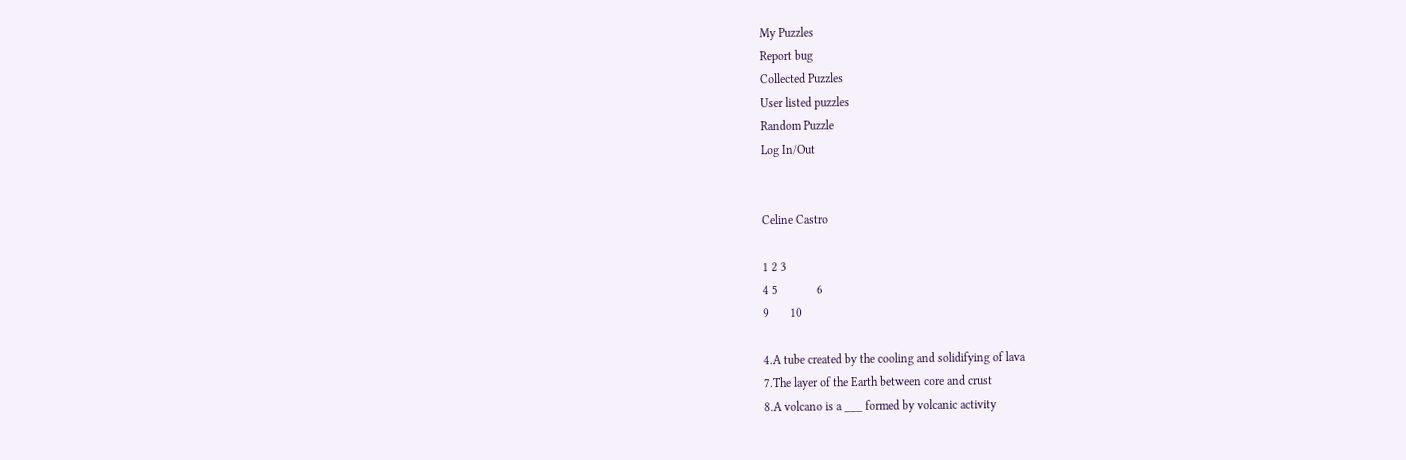My Puzzles
Report bug
Collected Puzzles
User listed puzzles
Random Puzzle
Log In/Out


Celine Castro

1 2 3
4 5             6
9       10

4.A tube created by the cooling and solidifying of lava
7.The layer of the Earth between core and crust
8.A volcano is a ___ formed by volcanic activity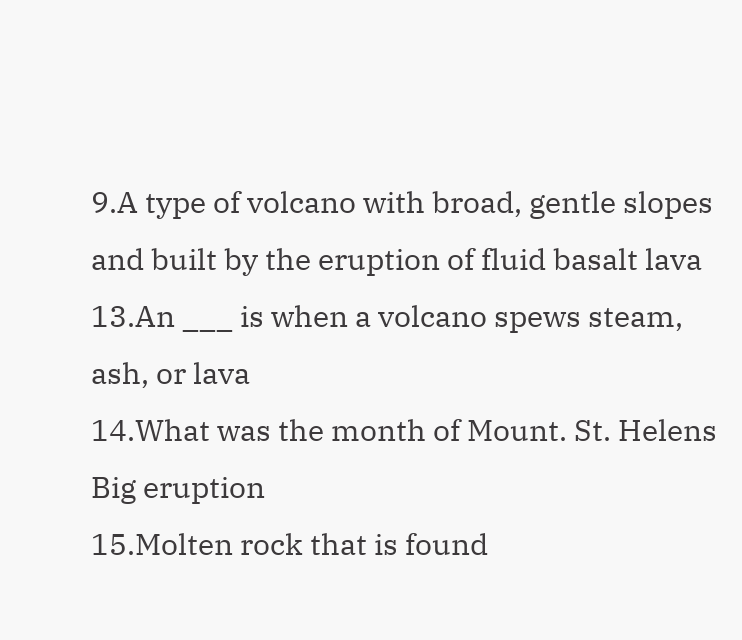9.A type of volcano with broad, gentle slopes and built by the eruption of fluid basalt lava
13.An ___ is when a volcano spews steam, ash, or lava
14.What was the month of Mount. St. Helens Big eruption
15.Molten rock that is found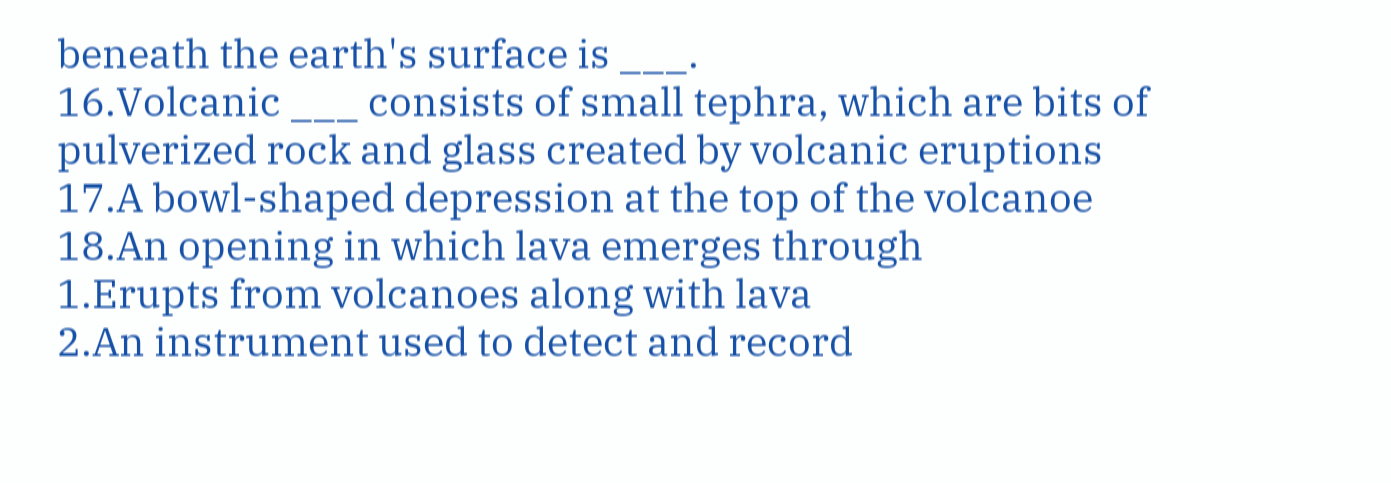beneath the earth's surface is ___.
16.Volcanic ___ consists of small tephra, which are bits of pulverized rock and glass created by volcanic eruptions
17.A bowl-shaped depression at the top of the volcanoe
18.An opening in which lava emerges through
1.Erupts from volcanoes along with lava
2.An instrument used to detect and record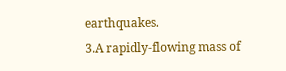earthquakes.
3.A rapidly-flowing mass of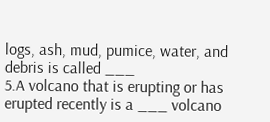logs, ash, mud, pumice, water, and debris is called ___
5.A volcano that is erupting or has erupted recently is a ___ volcano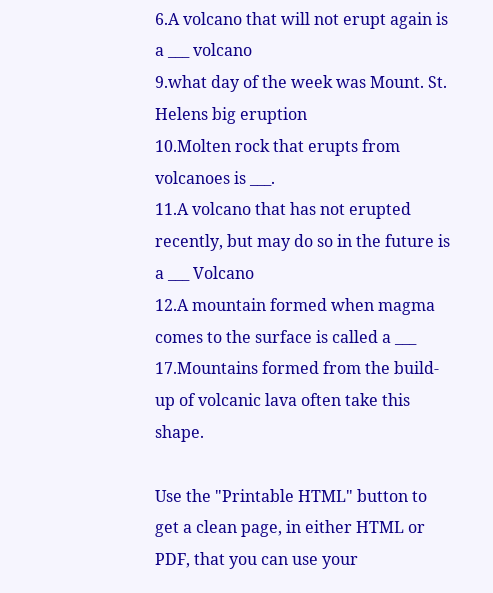6.A volcano that will not erupt again is a ___ volcano
9.what day of the week was Mount. St. Helens big eruption
10.Molten rock that erupts from volcanoes is ___.
11.A volcano that has not erupted recently, but may do so in the future is a ___ Volcano
12.A mountain formed when magma comes to the surface is called a ___
17.Mountains formed from the build-up of volcanic lava often take this shape.

Use the "Printable HTML" button to get a clean page, in either HTML or PDF, that you can use your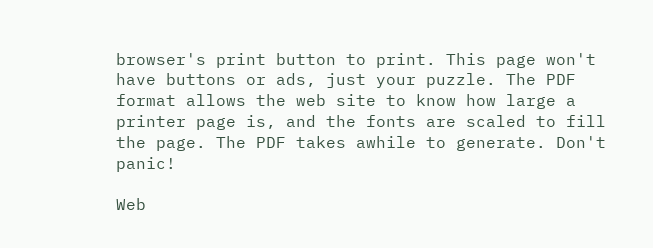browser's print button to print. This page won't have buttons or ads, just your puzzle. The PDF format allows the web site to know how large a printer page is, and the fonts are scaled to fill the page. The PDF takes awhile to generate. Don't panic!

Web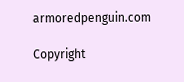armoredpenguin.com

Copyright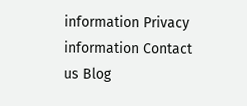information Privacy information Contact us Blog